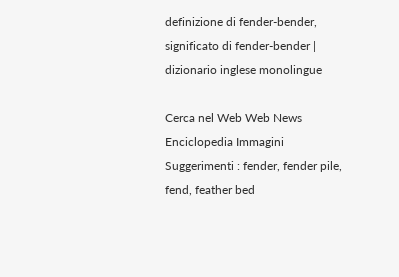definizione di fender-bender, significato di fender-bender | dizionario inglese monolingue

Cerca nel Web Web News Enciclopedia Immagini
Suggerimenti : fender, fender pile, fend, feather bed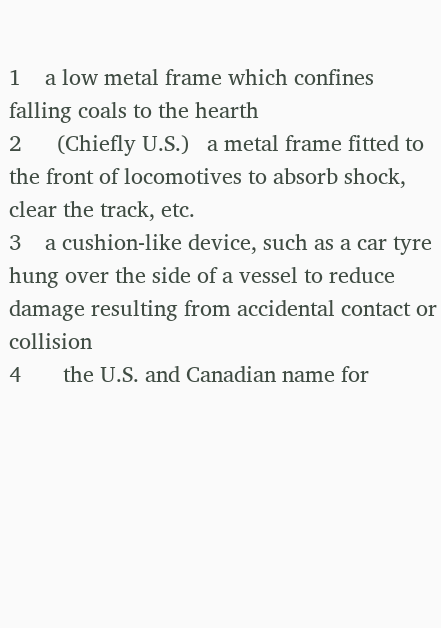1    a low metal frame which confines falling coals to the hearth
2      (Chiefly U.S.)   a metal frame fitted to the front of locomotives to absorb shock, clear the track, etc.
3    a cushion-like device, such as a car tyre hung over the side of a vessel to reduce damage resulting from accidental contact or collision
4       the U.S. and Canadian name for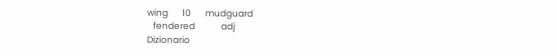wing       10       mudguard
   fendered             adj
Dizionario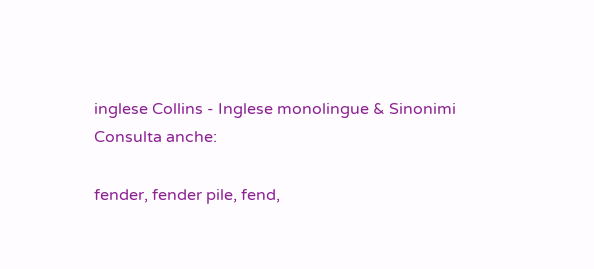inglese Collins - Inglese monolingue & Sinonimi
Consulta anche:

fender, fender pile, fend,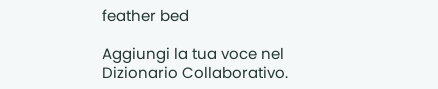feather bed

Aggiungi la tua voce nel Dizionario Collaborativo.